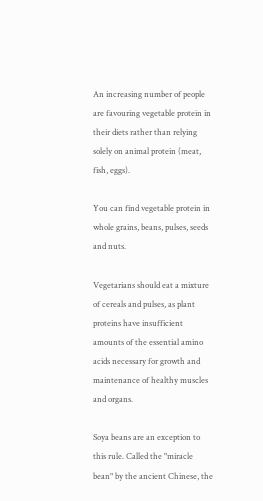An increasing number of people are favouring vegetable protein in their diets rather than relying solely on animal protein (meat, fish, eggs).

You can find vegetable protein in whole grains, beans, pulses, seeds and nuts.

Vegetarians should eat a mixture of cereals and pulses, as plant proteins have insufficient amounts of the essential amino acids necessary for growth and maintenance of healthy muscles and organs.

Soya beans are an exception to this rule. Called the "miracle bean" by the ancient Chinese, the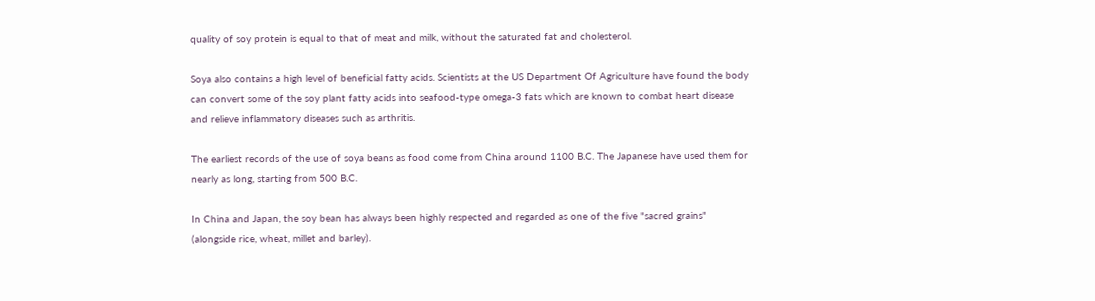quality of soy protein is equal to that of meat and milk, without the saturated fat and cholesterol.

Soya also contains a high level of beneficial fatty acids. Scientists at the US Department Of Agriculture have found the body can convert some of the soy plant fatty acids into seafood-type omega-3 fats which are known to combat heart disease and relieve inflammatory diseases such as arthritis.

The earliest records of the use of soya beans as food come from China around 1100 B.C. The Japanese have used them for nearly as long, starting from 500 B.C.

In China and Japan, the soy bean has always been highly respected and regarded as one of the five "sacred grains" (alongside rice, wheat, millet and barley).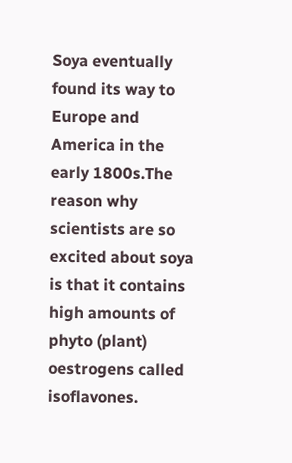Soya eventually found its way to Europe and America in the early 1800s.The reason why scientists are so excited about soya is that it contains high amounts of phyto (plant) oestrogens called isoflavones.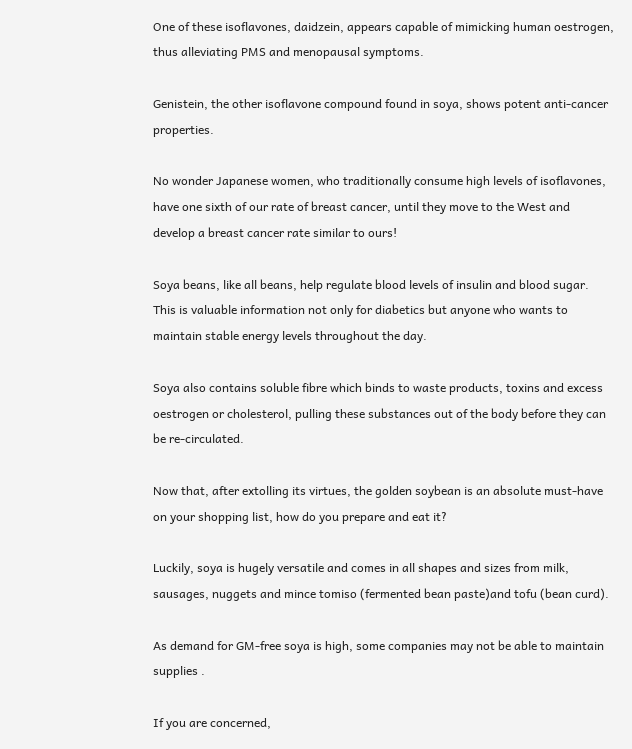One of these isoflavones, daidzein, appears capable of mimicking human oestrogen, thus alleviating PMS and menopausal symptoms.

Genistein, the other isoflavone compound found in soya, shows potent anti-cancer properties.

No wonder Japanese women, who traditionally consume high levels of isoflavones, have one sixth of our rate of breast cancer, until they move to the West and develop a breast cancer rate similar to ours!

Soya beans, like all beans, help regulate blood levels of insulin and blood sugar. This is valuable information not only for diabetics but anyone who wants to maintain stable energy levels throughout the day.

Soya also contains soluble fibre which binds to waste products, toxins and excess oestrogen or cholesterol, pulling these substances out of the body before they can be re-circulated.

Now that, after extolling its virtues, the golden soybean is an absolute must-have on your shopping list, how do you prepare and eat it?

Luckily, soya is hugely versatile and comes in all shapes and sizes from milk, sausages, nuggets and mince tomiso (fermented bean paste)and tofu (bean curd).

As demand for GM-free soya is high, some companies may not be able to maintain supplies .

If you are concerned,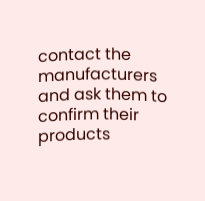contact the manufacturers and ask them to confirm their products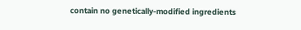contain no genetically-modified ingredients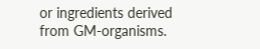or ingredients derived from GM-organisms.